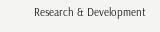Research & Development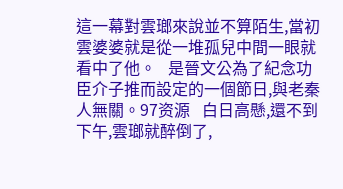這一幕對雲瑯來說並不算陌生,當初雲婆婆就是從一堆孤兒中間一眼就看中了他。   是晉文公為了紀念功臣介子推而設定的一個節日,與老秦人無關。97资源   白日高懸,還不到下午,雲瑯就醉倒了,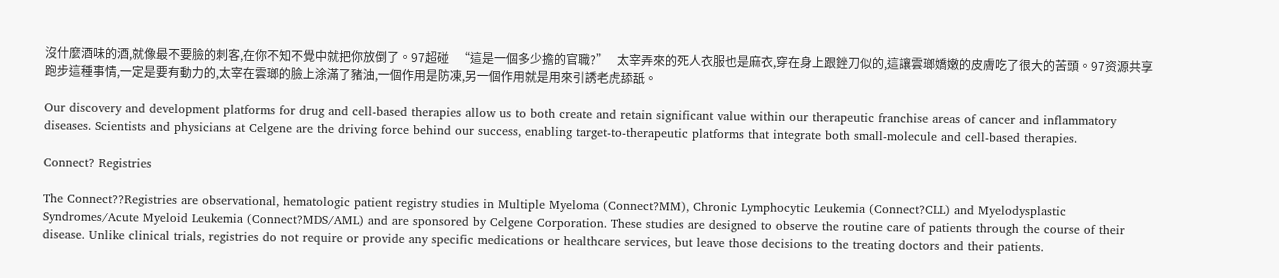沒什麼酒味的酒,就像最不要臉的刺客,在你不知不覺中就把你放倒了。97超碰   “這是一個多少擔的官職?”   太宰弄來的死人衣服也是麻衣,穿在身上跟銼刀似的,這讓雲瑯嬌嫩的皮膚吃了很大的苦頭。97资源共享   跑步這種事情,一定是要有動力的,太宰在雲瑯的臉上涂滿了豬油,一個作用是防凍,另一個作用就是用來引誘老虎舔舐。

Our discovery and development platforms for drug and cell-based therapies allow us to both create and retain significant value within our therapeutic franchise areas of cancer and inflammatory diseases. Scientists and physicians at Celgene are the driving force behind our success, enabling target-to-therapeutic platforms that integrate both small-molecule and cell-based therapies.

Connect? Registries

The Connect??Registries are observational, hematologic patient registry studies in Multiple Myeloma (Connect?MM), Chronic Lymphocytic Leukemia (Connect?CLL) and Myelodysplastic Syndromes/Acute Myeloid Leukemia (Connect?MDS/AML) and are sponsored by Celgene Corporation. These studies are designed to observe the routine care of patients through the course of their disease. Unlike clinical trials, registries do not require or provide any specific medications or healthcare services, but leave those decisions to the treating doctors and their patients.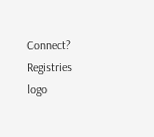Connect? Registries logo